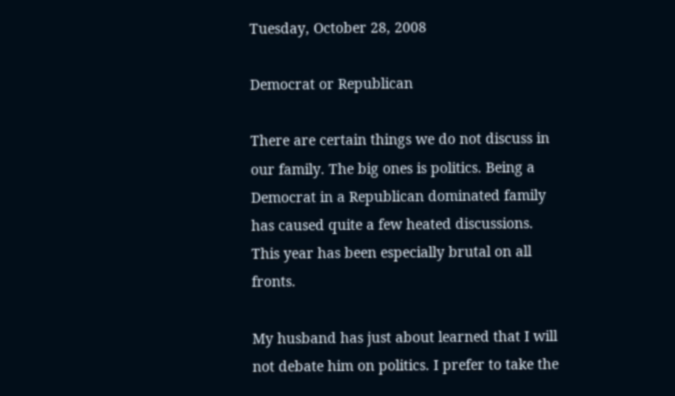Tuesday, October 28, 2008

Democrat or Republican

There are certain things we do not discuss in our family. The big ones is politics. Being a Democrat in a Republican dominated family has caused quite a few heated discussions. This year has been especially brutal on all fronts.

My husband has just about learned that I will not debate him on politics. I prefer to take the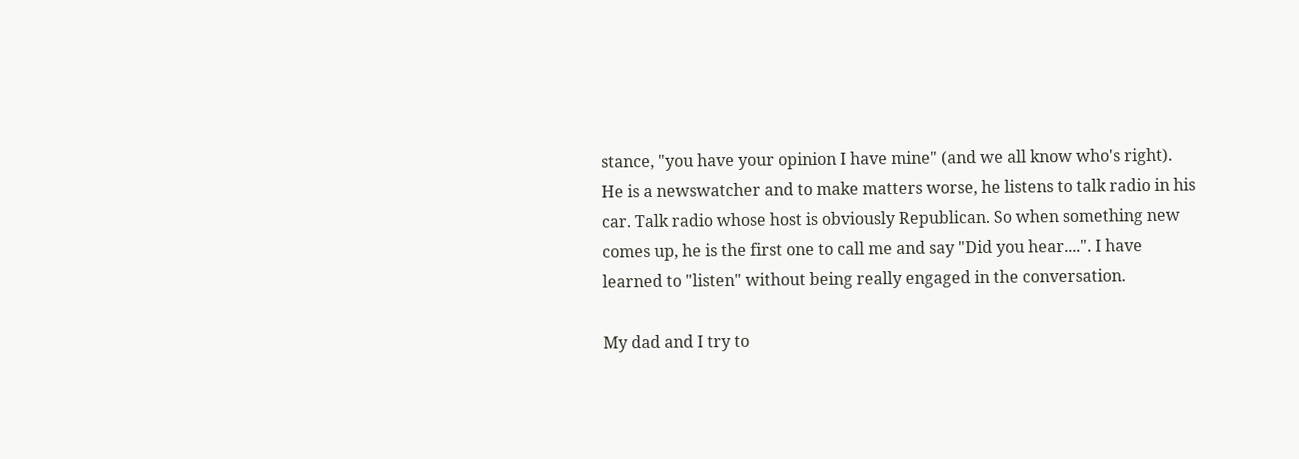stance, "you have your opinion I have mine" (and we all know who's right). He is a newswatcher and to make matters worse, he listens to talk radio in his car. Talk radio whose host is obviously Republican. So when something new comes up, he is the first one to call me and say "Did you hear....". I have learned to "listen" without being really engaged in the conversation.

My dad and I try to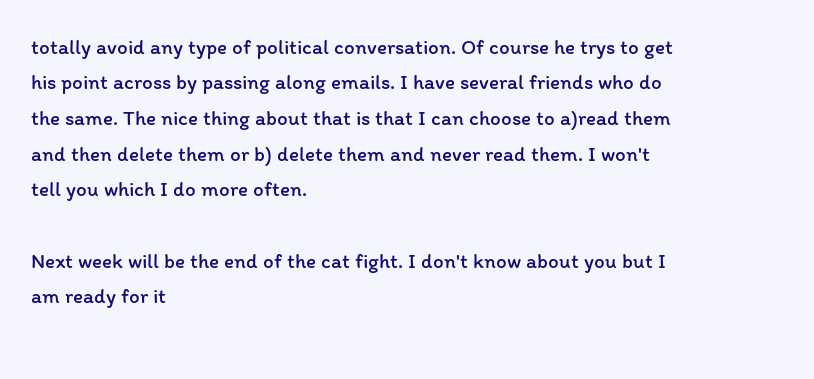totally avoid any type of political conversation. Of course he trys to get his point across by passing along emails. I have several friends who do the same. The nice thing about that is that I can choose to a)read them and then delete them or b) delete them and never read them. I won't tell you which I do more often.

Next week will be the end of the cat fight. I don't know about you but I am ready for it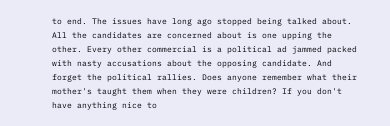to end. The issues have long ago stopped being talked about. All the candidates are concerned about is one upping the other. Every other commercial is a political ad jammed packed with nasty accusations about the opposing candidate. And forget the political rallies. Does anyone remember what their mother's taught them when they were children? If you don't have anything nice to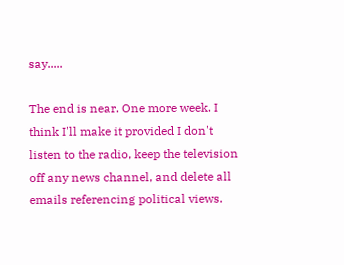say.....

The end is near. One more week. I think I'll make it provided I don't listen to the radio, keep the television off any news channel, and delete all emails referencing political views.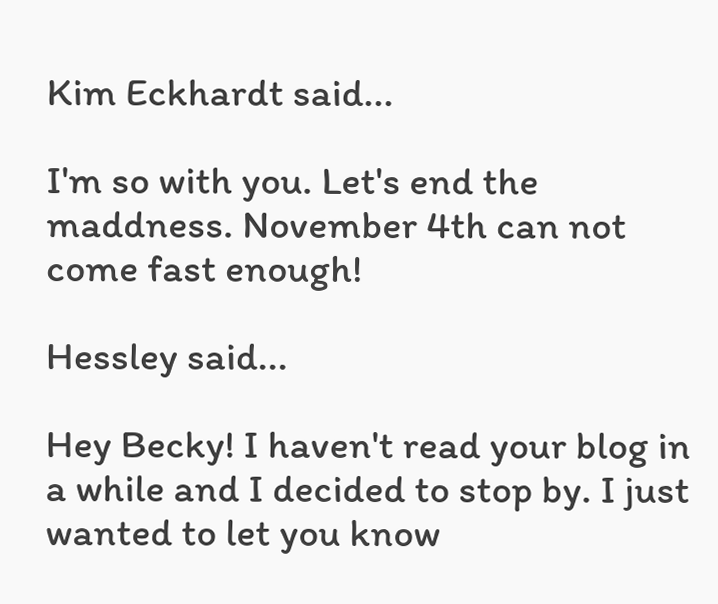Kim Eckhardt said...

I'm so with you. Let's end the maddness. November 4th can not come fast enough!

Hessley said...

Hey Becky! I haven't read your blog in a while and I decided to stop by. I just wanted to let you know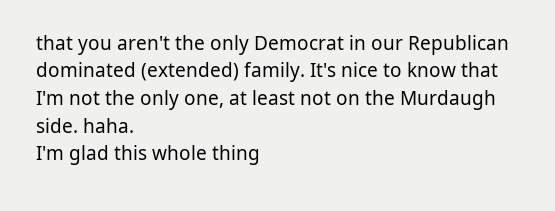that you aren't the only Democrat in our Republican dominated (extended) family. It's nice to know that I'm not the only one, at least not on the Murdaugh side. haha.
I'm glad this whole thing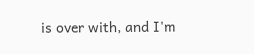is over with, and I'm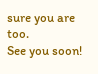sure you are too.
See you soon!